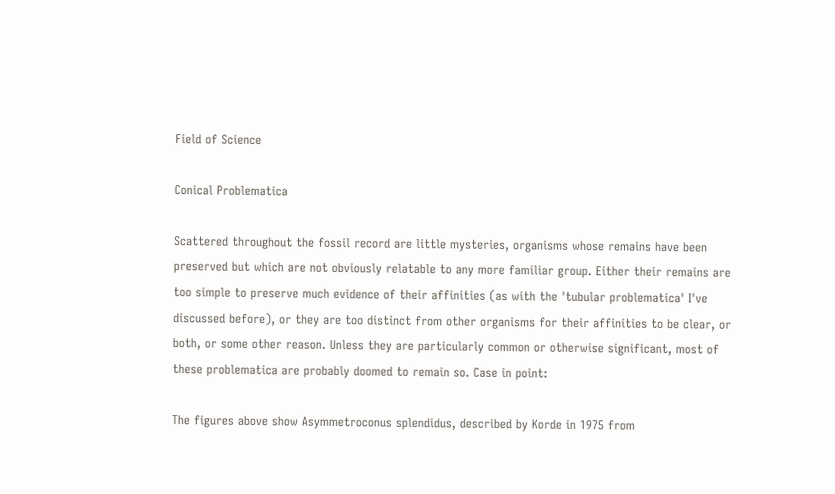Field of Science

Conical Problematica

Scattered throughout the fossil record are little mysteries, organisms whose remains have been preserved but which are not obviously relatable to any more familiar group. Either their remains are too simple to preserve much evidence of their affinities (as with the 'tubular problematica' I've discussed before), or they are too distinct from other organisms for their affinities to be clear, or both, or some other reason. Unless they are particularly common or otherwise significant, most of these problematica are probably doomed to remain so. Case in point:

The figures above show Asymmetroconus splendidus, described by Korde in 1975 from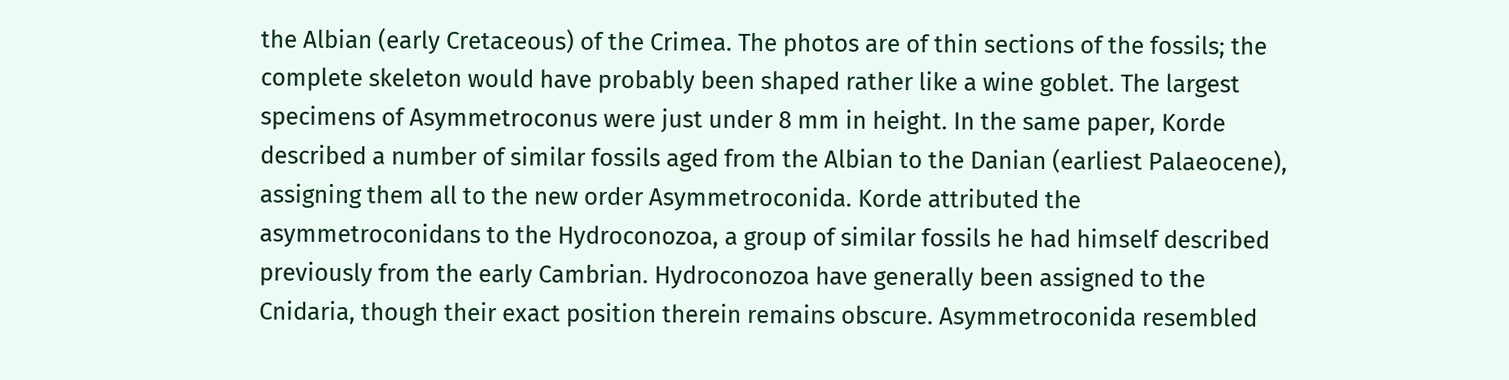the Albian (early Cretaceous) of the Crimea. The photos are of thin sections of the fossils; the complete skeleton would have probably been shaped rather like a wine goblet. The largest specimens of Asymmetroconus were just under 8 mm in height. In the same paper, Korde described a number of similar fossils aged from the Albian to the Danian (earliest Palaeocene), assigning them all to the new order Asymmetroconida. Korde attributed the asymmetroconidans to the Hydroconozoa, a group of similar fossils he had himself described previously from the early Cambrian. Hydroconozoa have generally been assigned to the Cnidaria, though their exact position therein remains obscure. Asymmetroconida resembled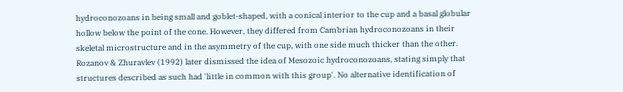hydroconozoans in being small and goblet-shaped, with a conical interior to the cup and a basal globular hollow below the point of the cone. However, they differed from Cambrian hydroconozoans in their skeletal microstructure and in the asymmetry of the cup, with one side much thicker than the other. Rozanov & Zhuravlev (1992) later dismissed the idea of Mesozoic hydroconozoans, stating simply that structures described as such had 'little in common with this group'. No alternative identification of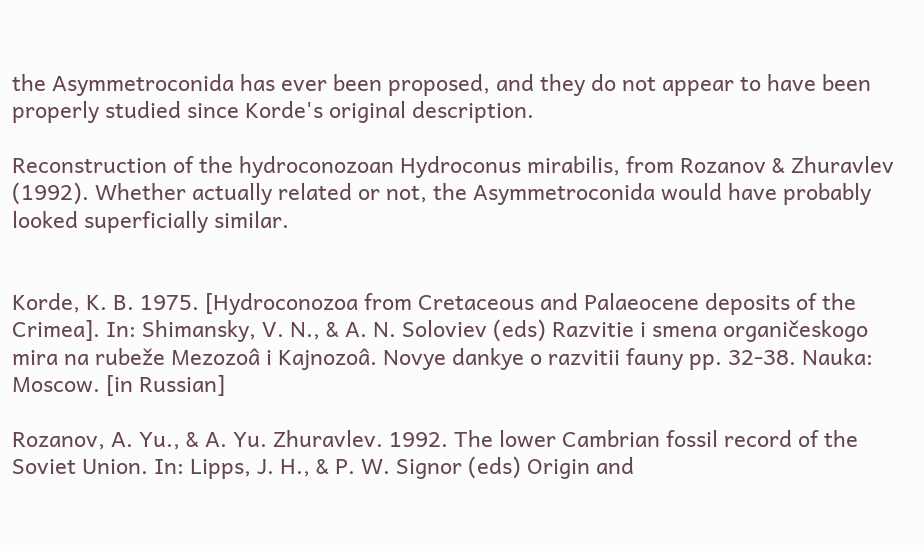the Asymmetroconida has ever been proposed, and they do not appear to have been properly studied since Korde's original description.

Reconstruction of the hydroconozoan Hydroconus mirabilis, from Rozanov & Zhuravlev (1992). Whether actually related or not, the Asymmetroconida would have probably looked superficially similar.


Korde, K. B. 1975. [Hydroconozoa from Cretaceous and Palaeocene deposits of the Crimea]. In: Shimansky, V. N., & A. N. Soloviev (eds) Razvitie i smena organičeskogo mira na rubeže Mezozoâ i Kajnozoâ. Novye dankye o razvitii fauny pp. 32-38. Nauka: Moscow. [in Russian]

Rozanov, A. Yu., & A. Yu. Zhuravlev. 1992. The lower Cambrian fossil record of the Soviet Union. In: Lipps, J. H., & P. W. Signor (eds) Origin and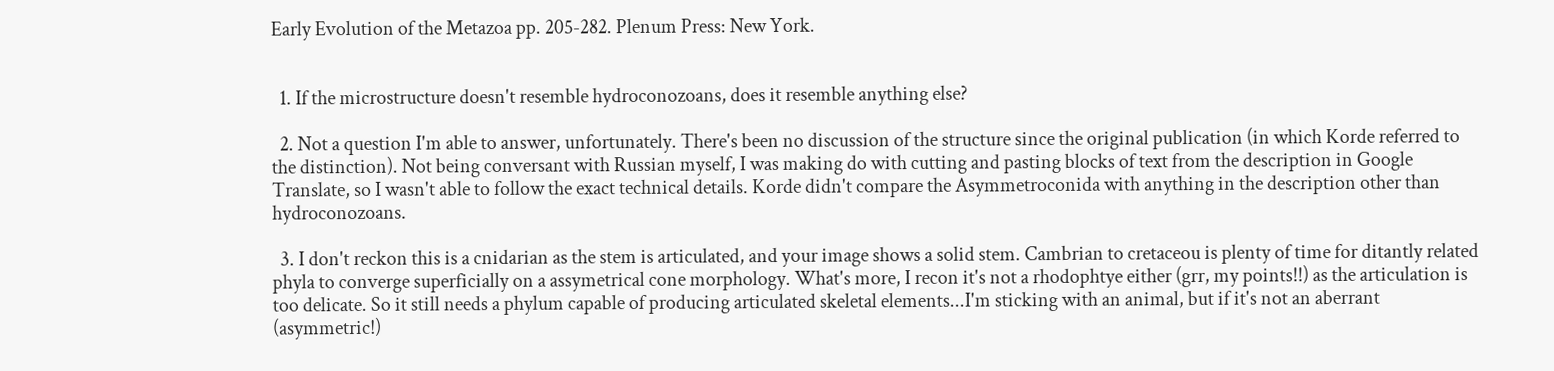Early Evolution of the Metazoa pp. 205-282. Plenum Press: New York.


  1. If the microstructure doesn't resemble hydroconozoans, does it resemble anything else?

  2. Not a question I'm able to answer, unfortunately. There's been no discussion of the structure since the original publication (in which Korde referred to the distinction). Not being conversant with Russian myself, I was making do with cutting and pasting blocks of text from the description in Google Translate, so I wasn't able to follow the exact technical details. Korde didn't compare the Asymmetroconida with anything in the description other than hydroconozoans.

  3. I don't reckon this is a cnidarian as the stem is articulated, and your image shows a solid stem. Cambrian to cretaceou is plenty of time for ditantly related phyla to converge superficially on a assymetrical cone morphology. What's more, I recon it's not a rhodophtye either (grr, my points!!) as the articulation is too delicate. So it still needs a phylum capable of producing articulated skeletal elements...I'm sticking with an animal, but if it's not an aberrant (asymmetric!)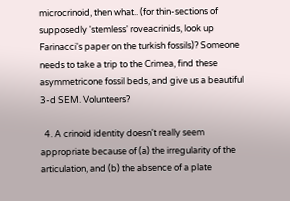microcrinoid, then what.. (for thin-sections of supposedly 'stemless' roveacrinids, look up Farinacci's paper on the turkish fossils)? Someone needs to take a trip to the Crimea, find these asymmetricone fossil beds, and give us a beautiful 3-d SEM. Volunteers?

  4. A crinoid identity doesn't really seem appropriate because of (a) the irregularity of the articulation, and (b) the absence of a plate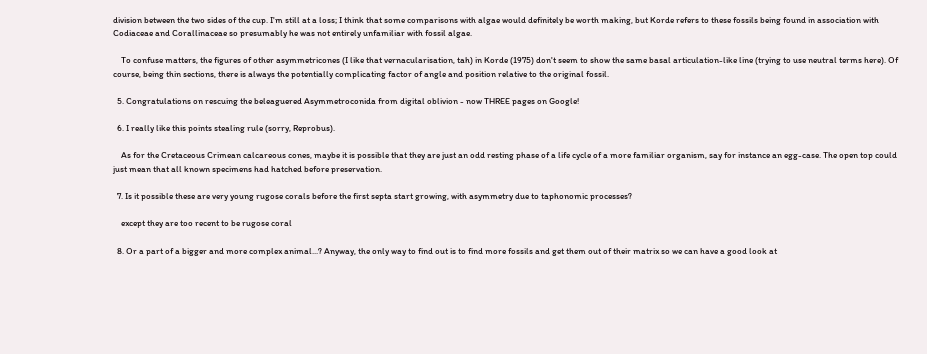division between the two sides of the cup. I'm still at a loss; I think that some comparisons with algae would definitely be worth making, but Korde refers to these fossils being found in association with Codiaceae and Corallinaceae so presumably he was not entirely unfamiliar with fossil algae.

    To confuse matters, the figures of other asymmetricones (I like that vernacularisation, tah) in Korde (1975) don't seem to show the same basal articulation-like line (trying to use neutral terms here). Of course, being thin sections, there is always the potentially complicating factor of angle and position relative to the original fossil.

  5. Congratulations on rescuing the beleaguered Asymmetroconida from digital oblivion - now THREE pages on Google!

  6. I really like this points stealing rule (sorry, Reprobus).

    As for the Cretaceous Crimean calcareous cones, maybe it is possible that they are just an odd resting phase of a life cycle of a more familiar organism, say for instance an egg-case. The open top could just mean that all known specimens had hatched before preservation.

  7. Is it possible these are very young rugose corals before the first septa start growing, with asymmetry due to taphonomic processes?

    except they are too recent to be rugose coral

  8. Or a part of a bigger and more complex animal...? Anyway, the only way to find out is to find more fossils and get them out of their matrix so we can have a good look at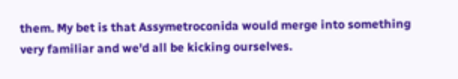them. My bet is that Assymetroconida would merge into something very familiar and we'd all be kicking ourselves.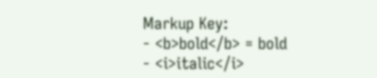Markup Key:
- <b>bold</b> = bold
- <i>italic</i>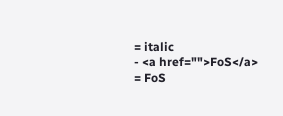= italic
- <a href="">FoS</a> = FoS